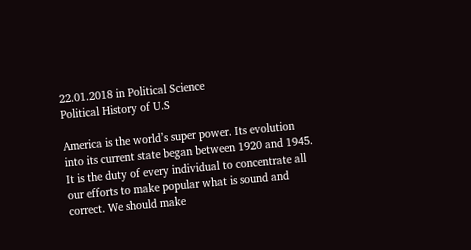22.01.2018 in Political Science
Political History of U.S

America is the world’s super power. Its evolution into its current state began between 1920 and 1945. It is the duty of every individual to concentrate all our efforts to make popular what is sound and correct. We should make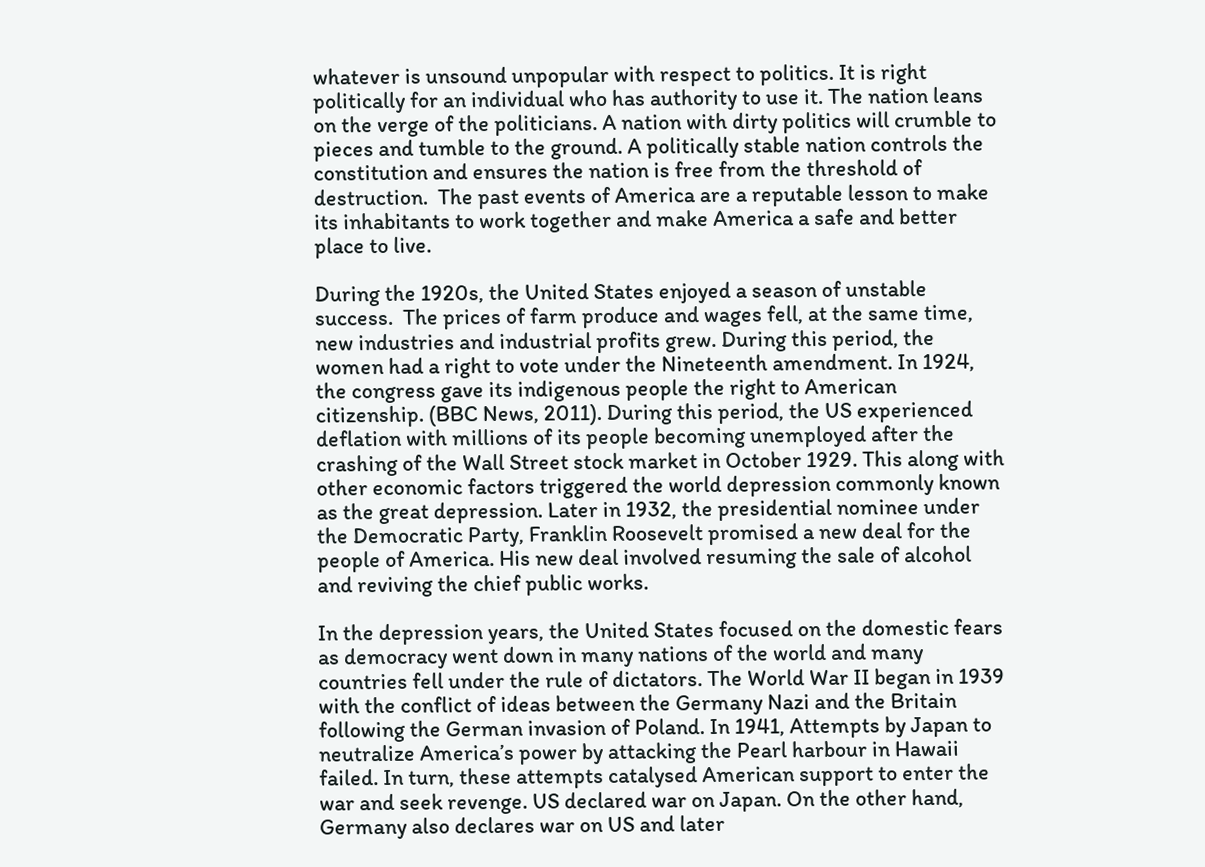whatever is unsound unpopular with respect to politics. It is right politically for an individual who has authority to use it. The nation leans on the verge of the politicians. A nation with dirty politics will crumble to pieces and tumble to the ground. A politically stable nation controls the constitution and ensures the nation is free from the threshold of destruction.  The past events of America are a reputable lesson to make its inhabitants to work together and make America a safe and better place to live.

During the 1920s, the United States enjoyed a season of unstable success.  The prices of farm produce and wages fell, at the same time, new industries and industrial profits grew. During this period, the women had a right to vote under the Nineteenth amendment. In 1924, the congress gave its indigenous people the right to American citizenship. (BBC News, 2011). During this period, the US experienced deflation with millions of its people becoming unemployed after the crashing of the Wall Street stock market in October 1929. This along with other economic factors triggered the world depression commonly known as the great depression. Later in 1932, the presidential nominee under the Democratic Party, Franklin Roosevelt promised a new deal for the people of America. His new deal involved resuming the sale of alcohol and reviving the chief public works.

In the depression years, the United States focused on the domestic fears as democracy went down in many nations of the world and many countries fell under the rule of dictators. The World War II began in 1939 with the conflict of ideas between the Germany Nazi and the Britain following the German invasion of Poland. In 1941, Attempts by Japan to neutralize America’s power by attacking the Pearl harbour in Hawaii failed. In turn, these attempts catalysed American support to enter the war and seek revenge. US declared war on Japan. On the other hand, Germany also declares war on US and later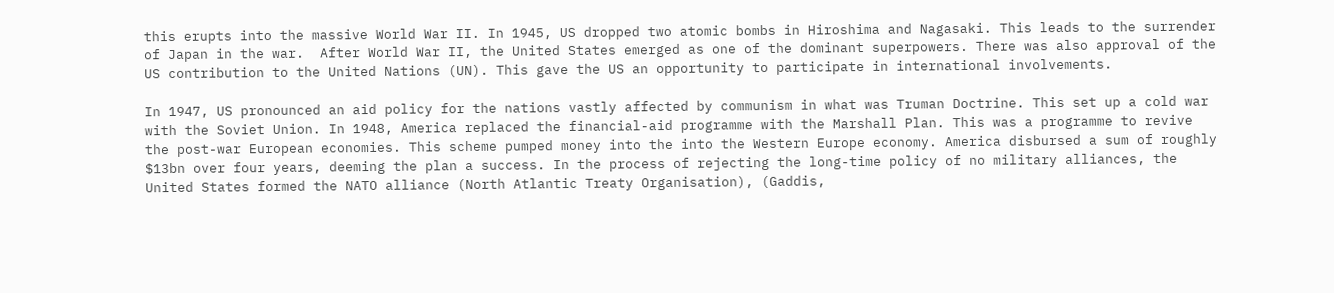this erupts into the massive World War II. In 1945, US dropped two atomic bombs in Hiroshima and Nagasaki. This leads to the surrender of Japan in the war.  After World War II, the United States emerged as one of the dominant superpowers. There was also approval of the US contribution to the United Nations (UN). This gave the US an opportunity to participate in international involvements.

In 1947, US pronounced an aid policy for the nations vastly affected by communism in what was Truman Doctrine. This set up a cold war with the Soviet Union. In 1948, America replaced the financial-aid programme with the Marshall Plan. This was a programme to revive the post-war European economies. This scheme pumped money into the into the Western Europe economy. America disbursed a sum of roughly $13bn over four years, deeming the plan a success. In the process of rejecting the long-time policy of no military alliances, the United States formed the NATO alliance (North Atlantic Treaty Organisation), (Gaddis,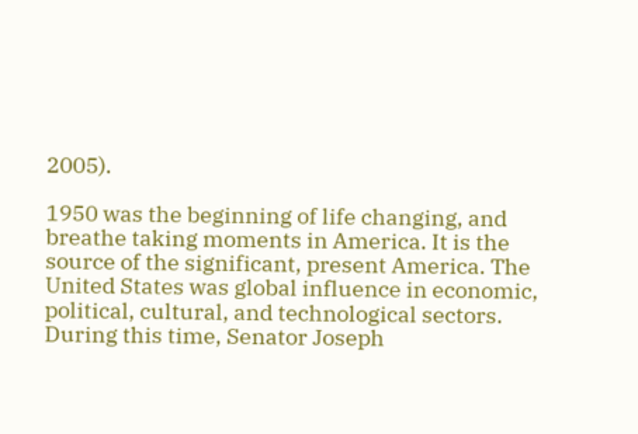2005).

1950 was the beginning of life changing, and breathe taking moments in America. It is the source of the significant, present America. The United States was global influence in economic, political, cultural, and technological sectors. During this time, Senator Joseph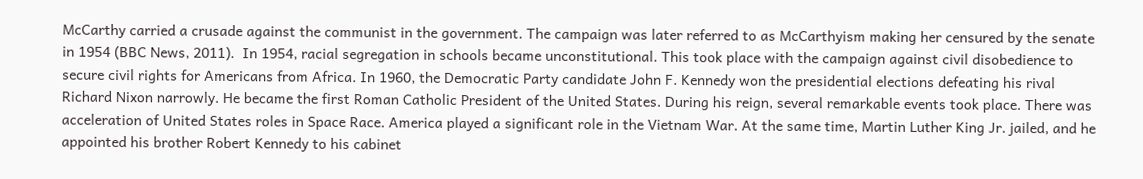McCarthy carried a crusade against the communist in the government. The campaign was later referred to as McCarthyism making her censured by the senate in 1954 (BBC News, 2011).  In 1954, racial segregation in schools became unconstitutional. This took place with the campaign against civil disobedience to secure civil rights for Americans from Africa. In 1960, the Democratic Party candidate John F. Kennedy won the presidential elections defeating his rival Richard Nixon narrowly. He became the first Roman Catholic President of the United States. During his reign, several remarkable events took place. There was acceleration of United States roles in Space Race. America played a significant role in the Vietnam War. At the same time, Martin Luther King Jr. jailed, and he appointed his brother Robert Kennedy to his cabinet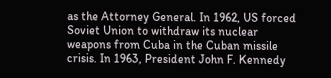as the Attorney General. In 1962, US forced Soviet Union to withdraw its nuclear weapons from Cuba in the Cuban missile crisis. In 1963, President John F. Kennedy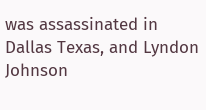was assassinated in Dallas Texas, and Lyndon Johnson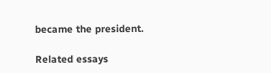became the president.

Related essays